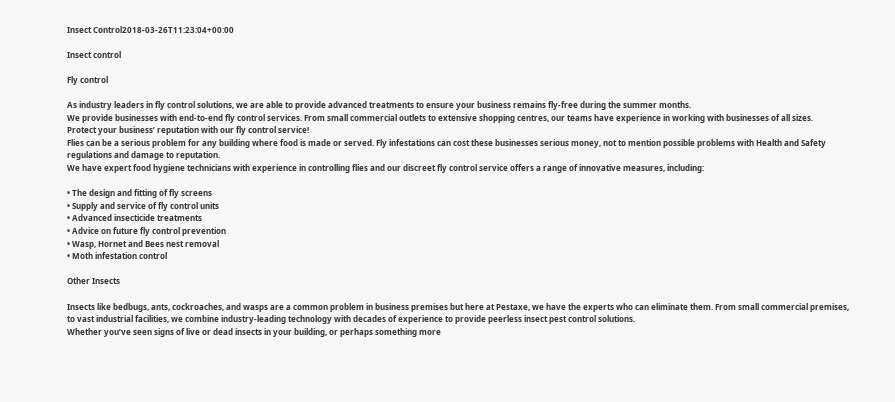Insect Control2018-03-26T11:23:04+00:00

Insect control

Fly control

As industry leaders in fly control solutions, we are able to provide advanced treatments to ensure your business remains fly-free during the summer months.
We provide businesses with end-to-end fly control services. From small commercial outlets to extensive shopping centres, our teams have experience in working with businesses of all sizes.
Protect your business’ reputation with our fly control service!
Flies can be a serious problem for any building where food is made or served. Fly infestations can cost these businesses serious money, not to mention possible problems with Health and Safety regulations and damage to reputation.
We have expert food hygiene technicians with experience in controlling flies and our discreet fly control service offers a range of innovative measures, including:

• The design and fitting of fly screens
• Supply and service of fly control units
• Advanced insecticide treatments
• Advice on future fly control prevention
• Wasp, Hornet and Bees nest removal
• Moth infestation control

Other Insects

Insects like bedbugs, ants, cockroaches, and wasps are a common problem in business premises but here at Pestaxe, we have the experts who can eliminate them. From small commercial premises, to vast industrial facilities, we combine industry-leading technology with decades of experience to provide peerless insect pest control solutions.
Whether you’ve seen signs of live or dead insects in your building, or perhaps something more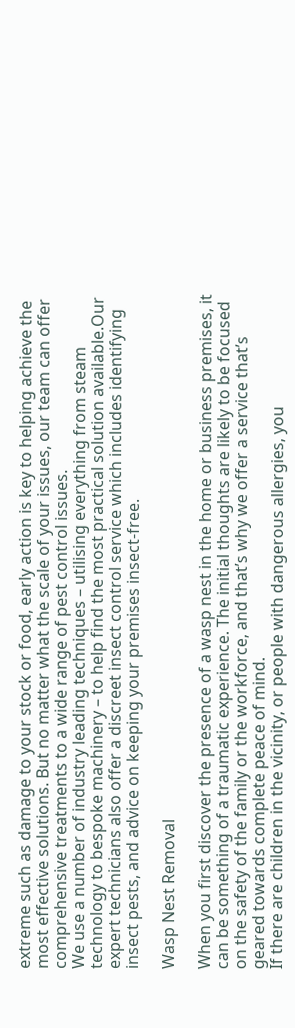extreme such as damage to your stock or food, early action is key to helping achieve the most effective solutions. But no matter what the scale of your issues, our team can offer comprehensive treatments to a wide range of pest control issues.
We use a number of industry leading techniques – utilising everything from steam technology to bespoke machinery – to help find the most practical solution available.Our expert technicians also offer a discreet insect control service which includes identifying insect pests, and advice on keeping your premises insect-free.

Wasp Nest Removal

When you first discover the presence of a wasp nest in the home or business premises, it can be something of a traumatic experience. The initial thoughts are likely to be focused on the safety of the family or the workforce, and that’s why we offer a service that’s geared towards complete peace of mind.
If there are children in the vicinity, or people with dangerous allergies, you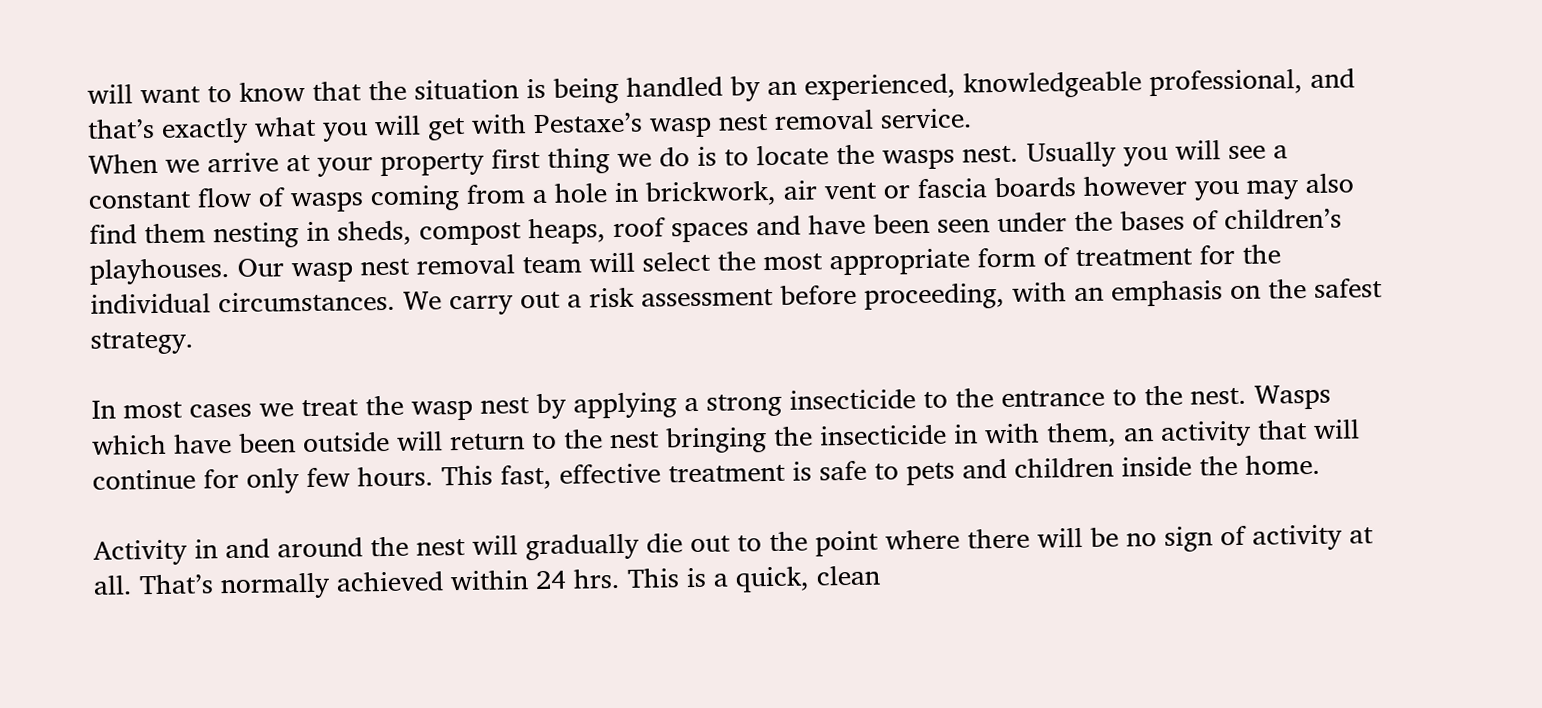will want to know that the situation is being handled by an experienced, knowledgeable professional, and that’s exactly what you will get with Pestaxe’s wasp nest removal service.
When we arrive at your property first thing we do is to locate the wasps nest. Usually you will see a constant flow of wasps coming from a hole in brickwork, air vent or fascia boards however you may also find them nesting in sheds, compost heaps, roof spaces and have been seen under the bases of children’s playhouses. Our wasp nest removal team will select the most appropriate form of treatment for the individual circumstances. We carry out a risk assessment before proceeding, with an emphasis on the safest strategy.

In most cases we treat the wasp nest by applying a strong insecticide to the entrance to the nest. Wasps which have been outside will return to the nest bringing the insecticide in with them, an activity that will continue for only few hours. This fast, effective treatment is safe to pets and children inside the home.

Activity in and around the nest will gradually die out to the point where there will be no sign of activity at all. That’s normally achieved within 24 hrs. This is a quick, clean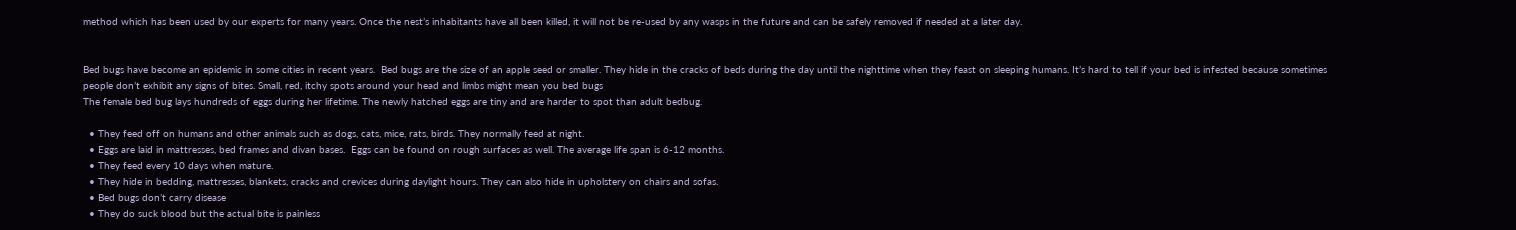method which has been used by our experts for many years. Once the nest’s inhabitants have all been killed, it will not be re-used by any wasps in the future and can be safely removed if needed at a later day.


Bed bugs have become an epidemic in some cities in recent years.  Bed bugs are the size of an apple seed or smaller. They hide in the cracks of beds during the day until the nighttime when they feast on sleeping humans. It’s hard to tell if your bed is infested because sometimes people don’t exhibit any signs of bites. Small, red, itchy spots around your head and limbs might mean you bed bugs
The female bed bug lays hundreds of eggs during her lifetime. The newly hatched eggs are tiny and are harder to spot than adult bedbug.

  • They feed off on humans and other animals such as dogs, cats, mice, rats, birds. They normally feed at night.
  • Eggs are laid in mattresses, bed frames and divan bases.  Eggs can be found on rough surfaces as well. The average life span is 6-12 months.
  • They feed every 10 days when mature.
  • They hide in bedding, mattresses, blankets, cracks and crevices during daylight hours. They can also hide in upholstery on chairs and sofas.
  • Bed bugs don’t carry disease
  • They do suck blood but the actual bite is painless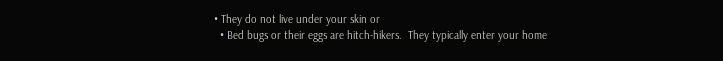• They do not live under your skin or
  • Bed bugs or their eggs are hitch-hikers.  They typically enter your home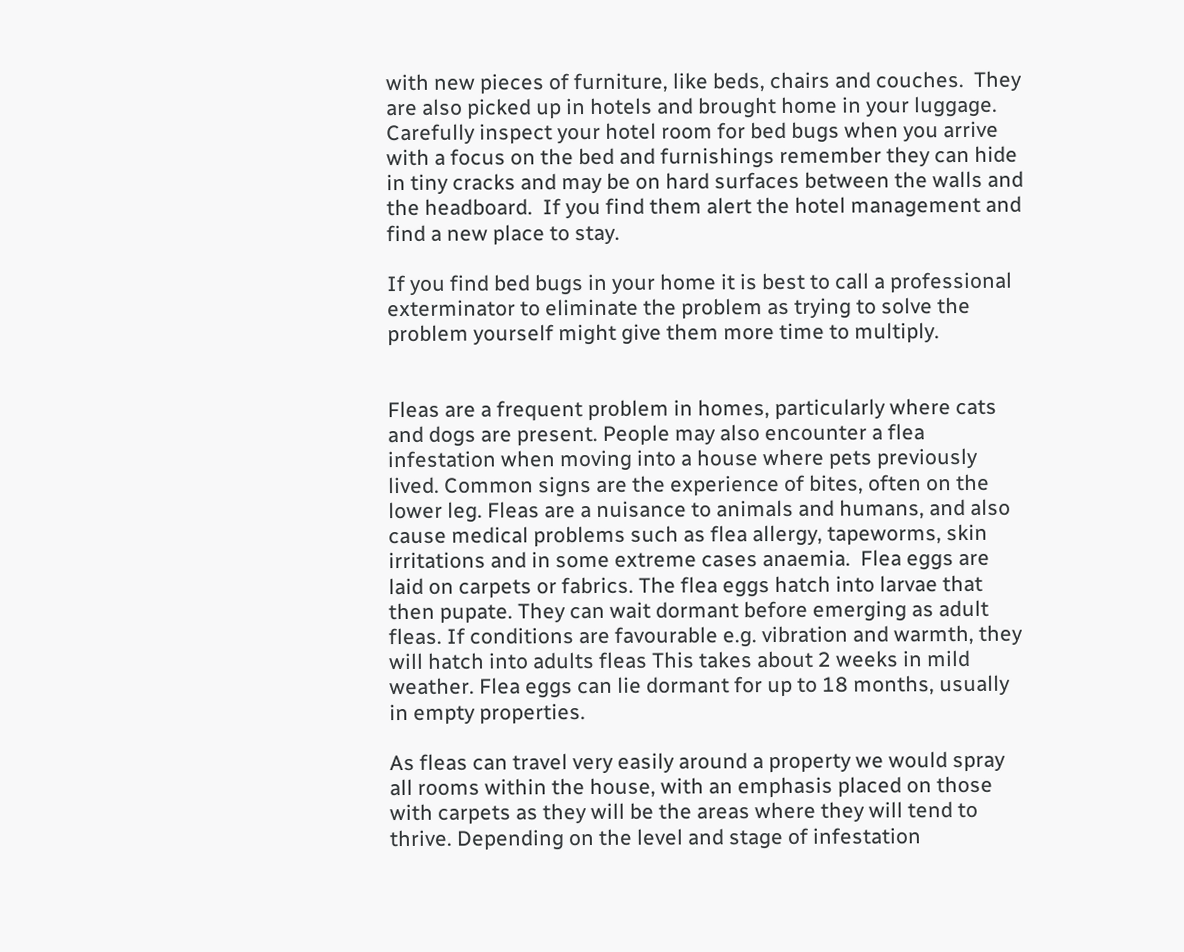with new pieces of furniture, like beds, chairs and couches.  They are also picked up in hotels and brought home in your luggage.  Carefully inspect your hotel room for bed bugs when you arrive with a focus on the bed and furnishings remember they can hide in tiny cracks and may be on hard surfaces between the walls and the headboard.  If you find them alert the hotel management and find a new place to stay.

If you find bed bugs in your home it is best to call a professional exterminator to eliminate the problem as trying to solve the problem yourself might give them more time to multiply.


Fleas are a frequent problem in homes, particularly where cats and dogs are present. People may also encounter a flea infestation when moving into a house where pets previously lived. Common signs are the experience of bites, often on the lower leg. Fleas are a nuisance to animals and humans, and also cause medical problems such as flea allergy, tapeworms, skin irritations and in some extreme cases anaemia.  Flea eggs are laid on carpets or fabrics. The flea eggs hatch into larvae that then pupate. They can wait dormant before emerging as adult fleas. If conditions are favourable e.g. vibration and warmth, they will hatch into adults fleas This takes about 2 weeks in mild weather. Flea eggs can lie dormant for up to 18 months, usually in empty properties.

As fleas can travel very easily around a property we would spray all rooms within the house, with an emphasis placed on those with carpets as they will be the areas where they will tend to thrive. Depending on the level and stage of infestation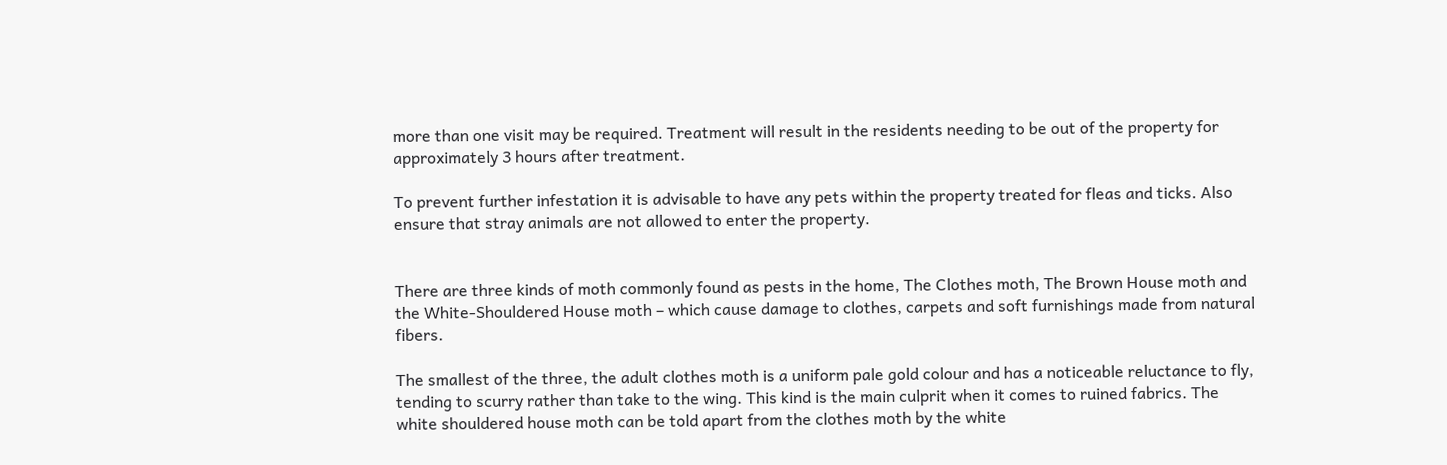more than one visit may be required. Treatment will result in the residents needing to be out of the property for approximately 3 hours after treatment.

To prevent further infestation it is advisable to have any pets within the property treated for fleas and ticks. Also ensure that stray animals are not allowed to enter the property.


There are three kinds of moth commonly found as pests in the home, The Clothes moth, The Brown House moth and the White-Shouldered House moth – which cause damage to clothes, carpets and soft furnishings made from natural fibers.

The smallest of the three, the adult clothes moth is a uniform pale gold colour and has a noticeable reluctance to fly, tending to scurry rather than take to the wing. This kind is the main culprit when it comes to ruined fabrics. The white shouldered house moth can be told apart from the clothes moth by the white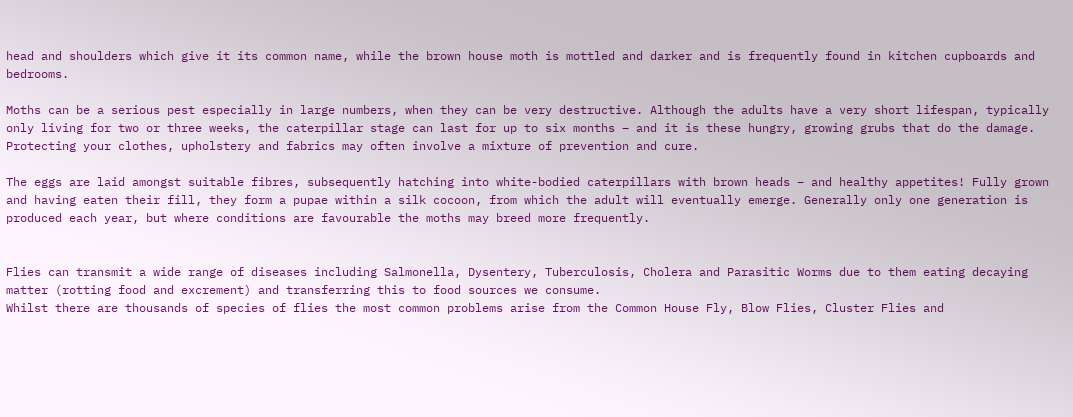head and shoulders which give it its common name, while the brown house moth is mottled and darker and is frequently found in kitchen cupboards and bedrooms.

Moths can be a serious pest especially in large numbers, when they can be very destructive. Although the adults have a very short lifespan, typically only living for two or three weeks, the caterpillar stage can last for up to six months – and it is these hungry, growing grubs that do the damage. Protecting your clothes, upholstery and fabrics may often involve a mixture of prevention and cure.

The eggs are laid amongst suitable fibres, subsequently hatching into white-bodied caterpillars with brown heads – and healthy appetites! Fully grown and having eaten their fill, they form a pupae within a silk cocoon, from which the adult will eventually emerge. Generally only one generation is produced each year, but where conditions are favourable the moths may breed more frequently.


Flies can transmit a wide range of diseases including Salmonella, Dysentery, Tuberculosis, Cholera and Parasitic Worms due to them eating decaying matter (rotting food and excrement) and transferring this to food sources we consume.
Whilst there are thousands of species of flies the most common problems arise from the Common House Fly, Blow Flies, Cluster Flies and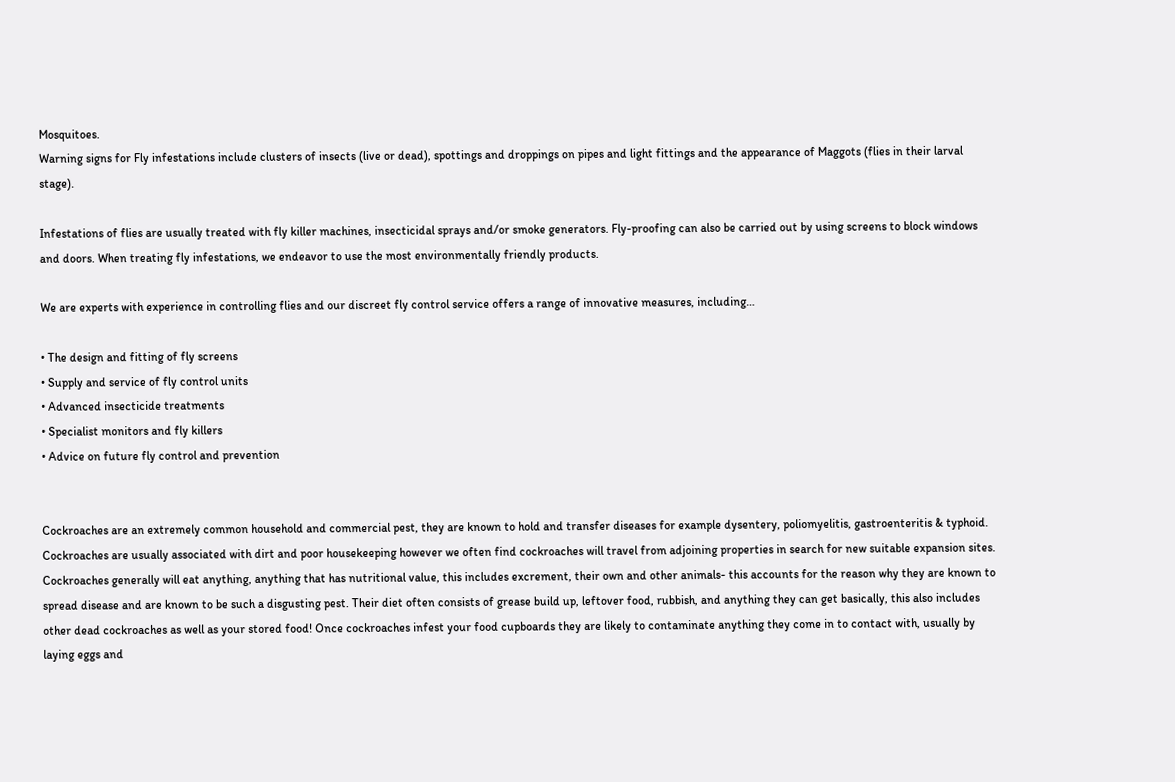Mosquitoes.
Warning signs for Fly infestations include clusters of insects (live or dead), spottings and droppings on pipes and light fittings and the appearance of Maggots (flies in their larval stage).

Infestations of flies are usually treated with fly killer machines, insecticidal sprays and/or smoke generators. Fly-proofing can also be carried out by using screens to block windows and doors. When treating fly infestations, we endeavor to use the most environmentally friendly products.

We are experts with experience in controlling flies and our discreet fly control service offers a range of innovative measures, including…

• The design and fitting of fly screens
• Supply and service of fly control units
• Advanced insecticide treatments
• Specialist monitors and fly killers
• Advice on future fly control and prevention


Cockroaches are an extremely common household and commercial pest, they are known to hold and transfer diseases for example dysentery, poliomyelitis, gastroenteritis & typhoid. Cockroaches are usually associated with dirt and poor housekeeping however we often find cockroaches will travel from adjoining properties in search for new suitable expansion sites. Cockroaches generally will eat anything, anything that has nutritional value, this includes excrement, their own and other animals- this accounts for the reason why they are known to spread disease and are known to be such a disgusting pest. Their diet often consists of grease build up, leftover food, rubbish, and anything they can get basically, this also includes other dead cockroaches as well as your stored food! Once cockroaches infest your food cupboards they are likely to contaminate anything they come in to contact with, usually by laying eggs and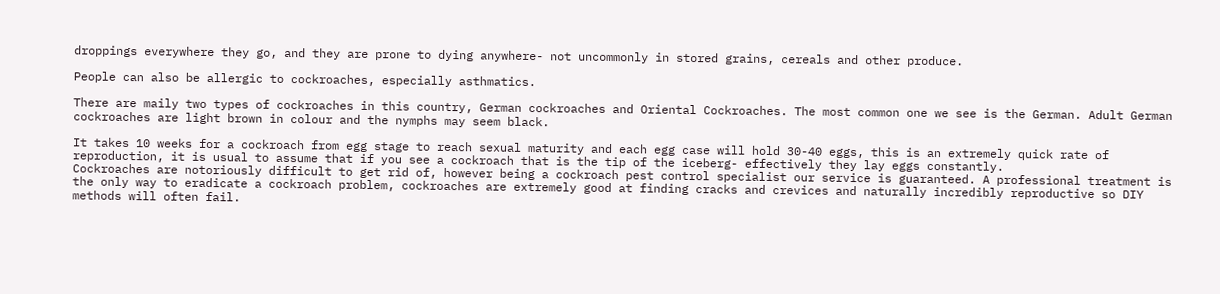droppings everywhere they go, and they are prone to dying anywhere- not uncommonly in stored grains, cereals and other produce.

People can also be allergic to cockroaches, especially asthmatics.

There are maily two types of cockroaches in this country, German cockroaches and Oriental Cockroaches. The most common one we see is the German. Adult German cockroaches are light brown in colour and the nymphs may seem black.

It takes 10 weeks for a cockroach from egg stage to reach sexual maturity and each egg case will hold 30-40 eggs, this is an extremely quick rate of reproduction, it is usual to assume that if you see a cockroach that is the tip of the iceberg- effectively they lay eggs constantly.
Cockroaches are notoriously difficult to get rid of, however being a cockroach pest control specialist our service is guaranteed. A professional treatment is the only way to eradicate a cockroach problem, cockroaches are extremely good at finding cracks and crevices and naturally incredibly reproductive so DIY methods will often fail.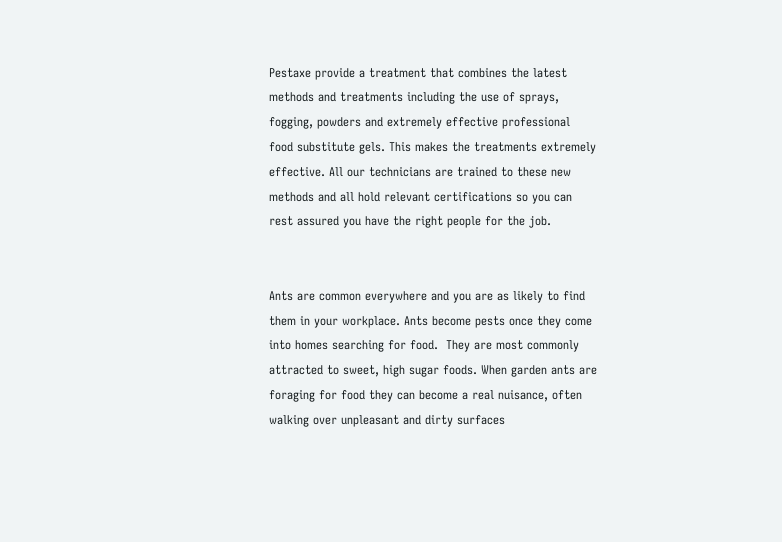Pestaxe provide a treatment that combines the latest methods and treatments including the use of sprays, fogging, powders and extremely effective professional food substitute gels. This makes the treatments extremely effective. All our technicians are trained to these new methods and all hold relevant certifications so you can rest assured you have the right people for the job.


Ants are common everywhere and you are as likely to find them in your workplace. Ants become pests once they come into homes searching for food.  They are most commonly attracted to sweet, high sugar foods. When garden ants are foraging for food they can become a real nuisance, often walking over unpleasant and dirty surfaces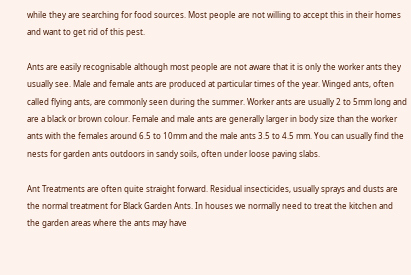while they are searching for food sources. Most people are not willing to accept this in their homes and want to get rid of this pest.

Ants are easily recognisable although most people are not aware that it is only the worker ants they usually see. Male and female ants are produced at particular times of the year. Winged ants, often called flying ants, are commonly seen during the summer. Worker ants are usually 2 to 5mm long and are a black or brown colour. Female and male ants are generally larger in body size than the worker ants with the females around 6.5 to 10mm and the male ants 3.5 to 4.5 mm. You can usually find the nests for garden ants outdoors in sandy soils, often under loose paving slabs.

Ant Treatments are often quite straight forward. Residual insecticides, usually sprays and dusts are the normal treatment for Black Garden Ants. In houses we normally need to treat the kitchen and the garden areas where the ants may have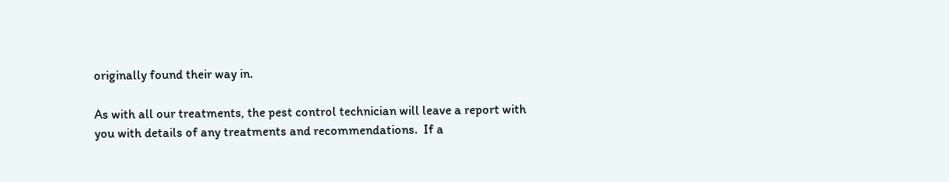originally found their way in.

As with all our treatments, the pest control technician will leave a report with you with details of any treatments and recommendations.  If a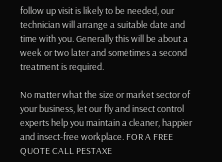follow up visit is likely to be needed, our technician will arrange a suitable date and time with you. Generally this will be about a week or two later and sometimes a second treatment is required.

No matter what the size or market sector of your business, let our fly and insect control experts help you maintain a cleaner, happier and insect-free workplace. FOR A FREE QUOTE CALL PESTAXE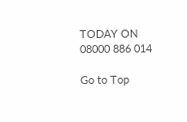TODAY ON 08000 886 014

Go to Top